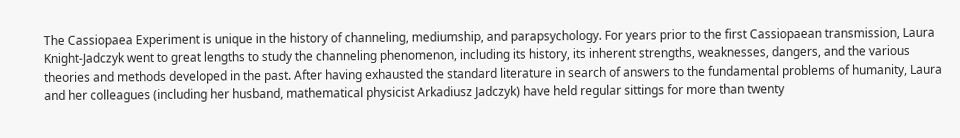The Cassiopaea Experiment is unique in the history of channeling, mediumship, and parapsychology. For years prior to the first Cassiopaean transmission, Laura Knight-Jadczyk went to great lengths to study the channeling phenomenon, including its history, its inherent strengths, weaknesses, dangers, and the various theories and methods developed in the past. After having exhausted the standard literature in search of answers to the fundamental problems of humanity, Laura and her colleagues (including her husband, mathematical physicist Arkadiusz Jadczyk) have held regular sittings for more than twenty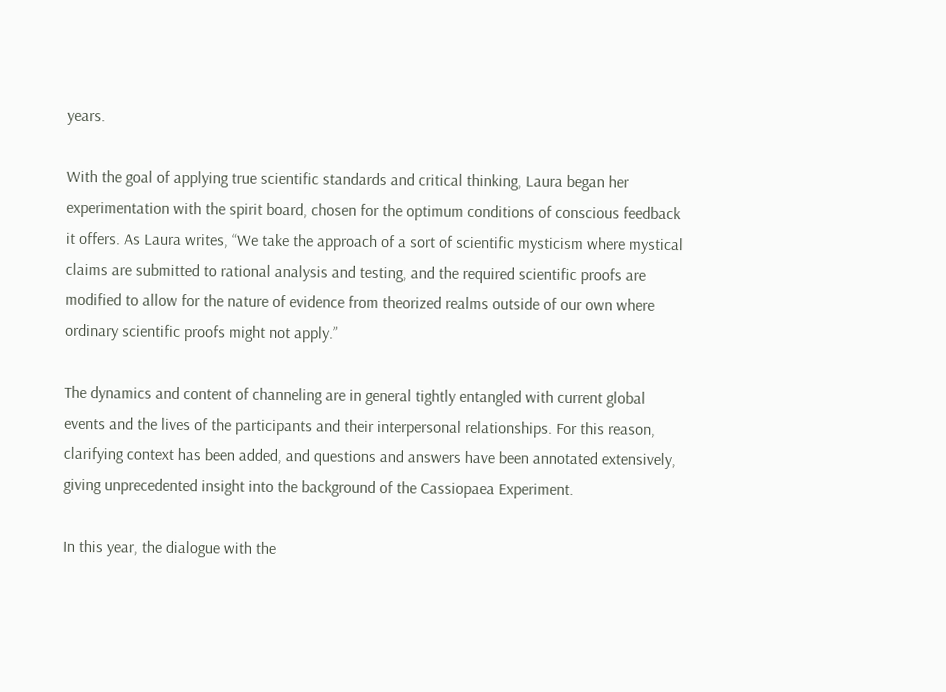years.

With the goal of applying true scientific standards and critical thinking, Laura began her experimentation with the spirit board, chosen for the optimum conditions of conscious feedback it offers. As Laura writes, “We take the approach of a sort of scientific mysticism where mystical claims are submitted to rational analysis and testing, and the required scientific proofs are modified to allow for the nature of evidence from theorized realms outside of our own where ordinary scientific proofs might not apply.”

The dynamics and content of channeling are in general tightly entangled with current global events and the lives of the participants and their interpersonal relationships. For this reason, clarifying context has been added, and questions and answers have been annotated extensively, giving unprecedented insight into the background of the Cassiopaea Experiment.

In this year, the dialogue with the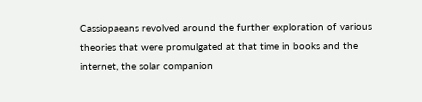Cassiopaeans revolved around the further exploration of various theories that were promulgated at that time in books and the internet, the solar companion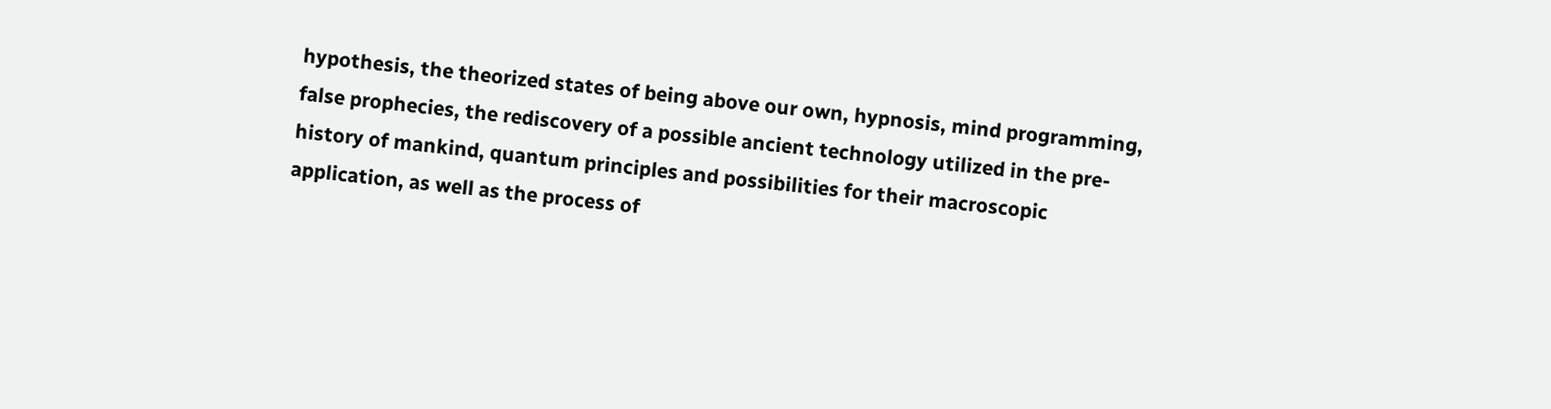hypothesis, the theorized states of being above our own, hypnosis, mind programming, false prophecies, the rediscovery of a possible ancient technology utilized in the pre-history of mankind, quantum principles and possibilities for their macroscopic application, as well as the process of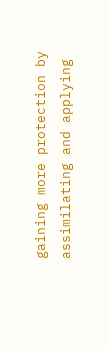gaining more protection by assimilating and applying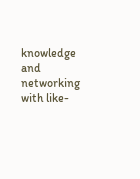knowledge and networking with like-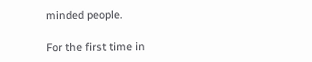minded people.

For the first time in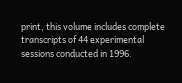print, this volume includes complete transcripts of 44 experimental sessions conducted in 1996.